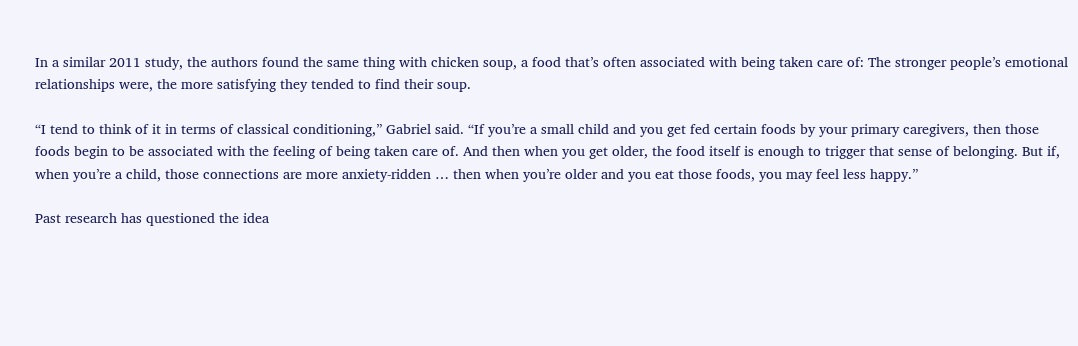In a similar 2011 study, the authors found the same thing with chicken soup, a food that’s often associated with being taken care of: The stronger people’s emotional relationships were, the more satisfying they tended to find their soup.

“I tend to think of it in terms of classical conditioning,” Gabriel said. “If you’re a small child and you get fed certain foods by your primary caregivers, then those foods begin to be associated with the feeling of being taken care of. And then when you get older, the food itself is enough to trigger that sense of belonging. But if, when you’re a child, those connections are more anxiety-ridden … then when you’re older and you eat those foods, you may feel less happy.”

Past research has questioned the idea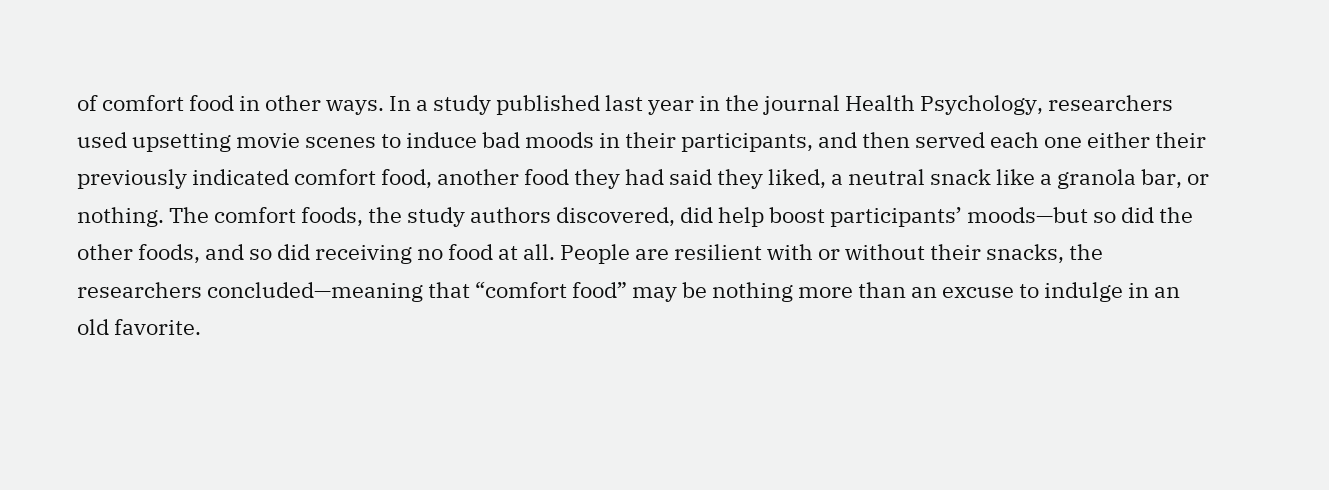of comfort food in other ways. In a study published last year in the journal Health Psychology, researchers used upsetting movie scenes to induce bad moods in their participants, and then served each one either their previously indicated comfort food, another food they had said they liked, a neutral snack like a granola bar, or nothing. The comfort foods, the study authors discovered, did help boost participants’ moods—but so did the other foods, and so did receiving no food at all. People are resilient with or without their snacks, the researchers concluded—meaning that “comfort food” may be nothing more than an excuse to indulge in an old favorite.